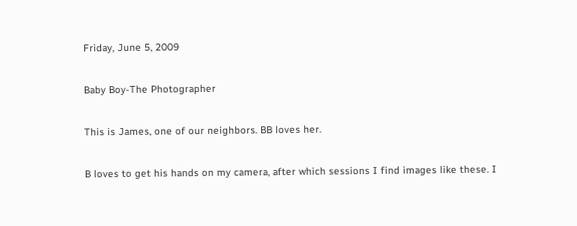Friday, June 5, 2009

Baby Boy-The Photographer

This is James, one of our neighbors. BB loves her.

B loves to get his hands on my camera, after which sessions I find images like these. I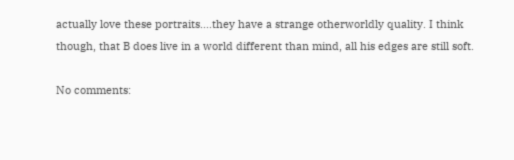actually love these portraits....they have a strange otherworldly quality. I think though, that B does live in a world different than mind, all his edges are still soft.

No comments: